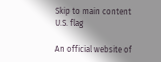Skip to main content
U.S. flag

An official website of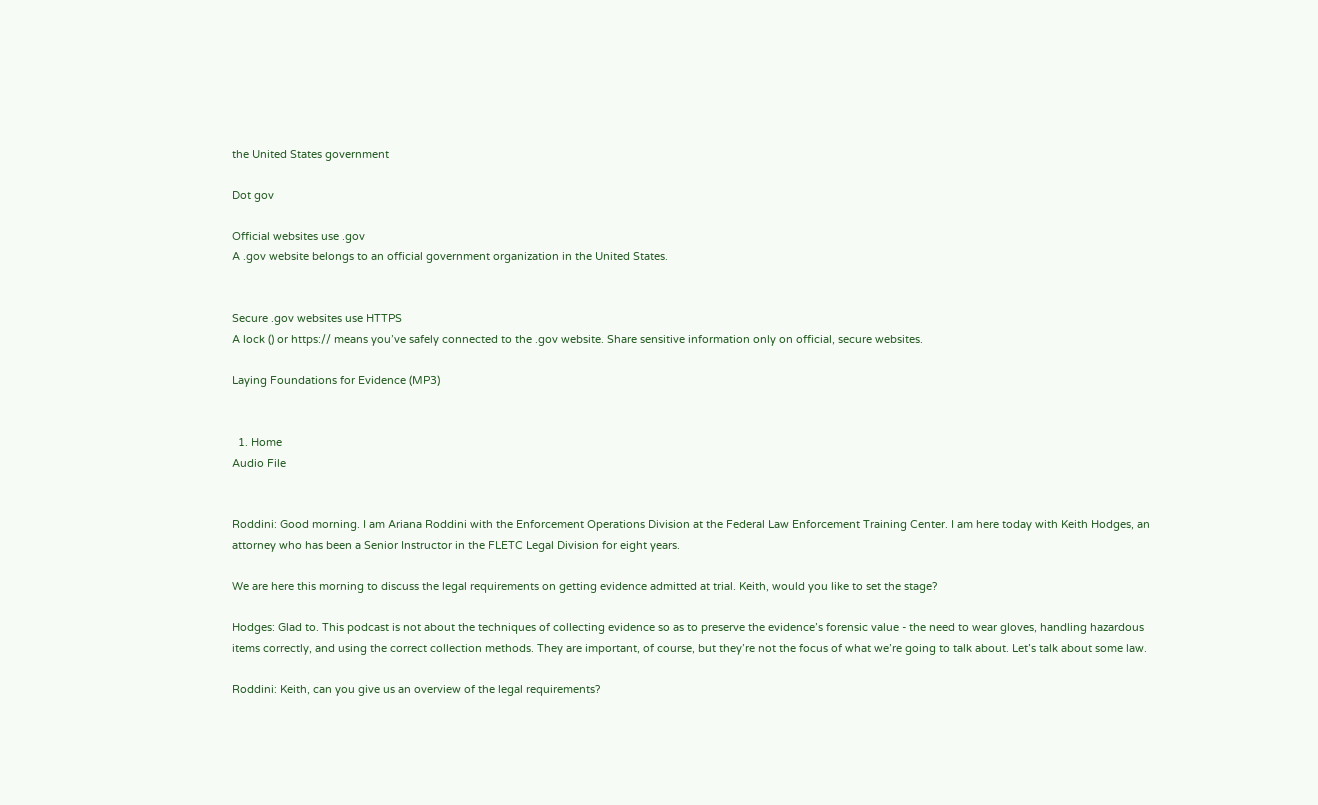the United States government

Dot gov

Official websites use .gov
A .gov website belongs to an official government organization in the United States.


Secure .gov websites use HTTPS
A lock () or https:// means you’ve safely connected to the .gov website. Share sensitive information only on official, secure websites.

Laying Foundations for Evidence (MP3)


  1. Home
Audio File


Roddini: Good morning. I am Ariana Roddini with the Enforcement Operations Division at the Federal Law Enforcement Training Center. I am here today with Keith Hodges, an attorney who has been a Senior Instructor in the FLETC Legal Division for eight years.

We are here this morning to discuss the legal requirements on getting evidence admitted at trial. Keith, would you like to set the stage?

Hodges: Glad to. This podcast is not about the techniques of collecting evidence so as to preserve the evidence’s forensic value - the need to wear gloves, handling hazardous items correctly, and using the correct collection methods. They are important, of course, but they’re not the focus of what we’re going to talk about. Let’s talk about some law.

Roddini: Keith, can you give us an overview of the legal requirements?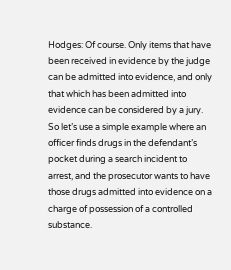Hodges: Of course. Only items that have been received in evidence by the judge can be admitted into evidence, and only that which has been admitted into evidence can be considered by a jury. So let’s use a simple example where an officer finds drugs in the defendant’s pocket during a search incident to arrest, and the prosecutor wants to have those drugs admitted into evidence on a charge of possession of a controlled substance.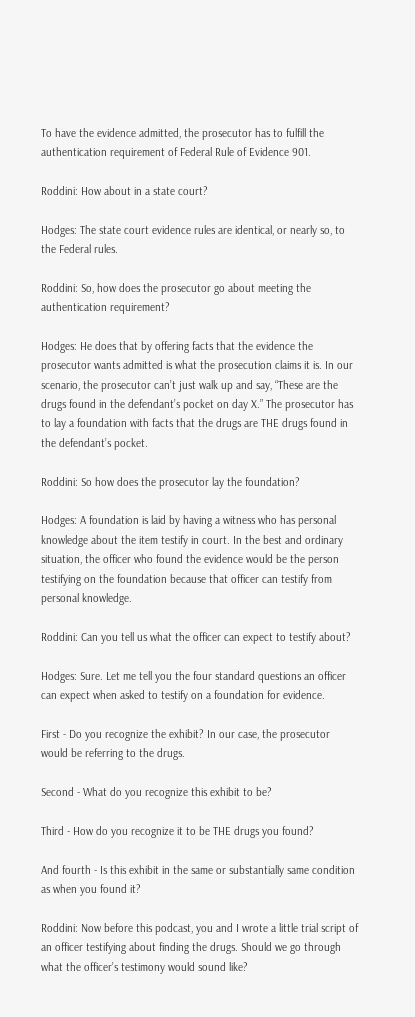To have the evidence admitted, the prosecutor has to fulfill the authentication requirement of Federal Rule of Evidence 901.

Roddini: How about in a state court?

Hodges: The state court evidence rules are identical, or nearly so, to the Federal rules.

Roddini: So, how does the prosecutor go about meeting the authentication requirement?

Hodges: He does that by offering facts that the evidence the prosecutor wants admitted is what the prosecution claims it is. In our scenario, the prosecutor can’t just walk up and say, “These are the drugs found in the defendant’s pocket on day X.” The prosecutor has to lay a foundation with facts that the drugs are THE drugs found in the defendant’s pocket.

Roddini: So how does the prosecutor lay the foundation?

Hodges: A foundation is laid by having a witness who has personal knowledge about the item testify in court. In the best and ordinary situation, the officer who found the evidence would be the person testifying on the foundation because that officer can testify from personal knowledge.

Roddini: Can you tell us what the officer can expect to testify about?

Hodges: Sure. Let me tell you the four standard questions an officer can expect when asked to testify on a foundation for evidence.

First - Do you recognize the exhibit? In our case, the prosecutor would be referring to the drugs.

Second - What do you recognize this exhibit to be?

Third - How do you recognize it to be THE drugs you found?

And fourth - Is this exhibit in the same or substantially same condition as when you found it?

Roddini: Now before this podcast, you and I wrote a little trial script of an officer testifying about finding the drugs. Should we go through what the officer’s testimony would sound like?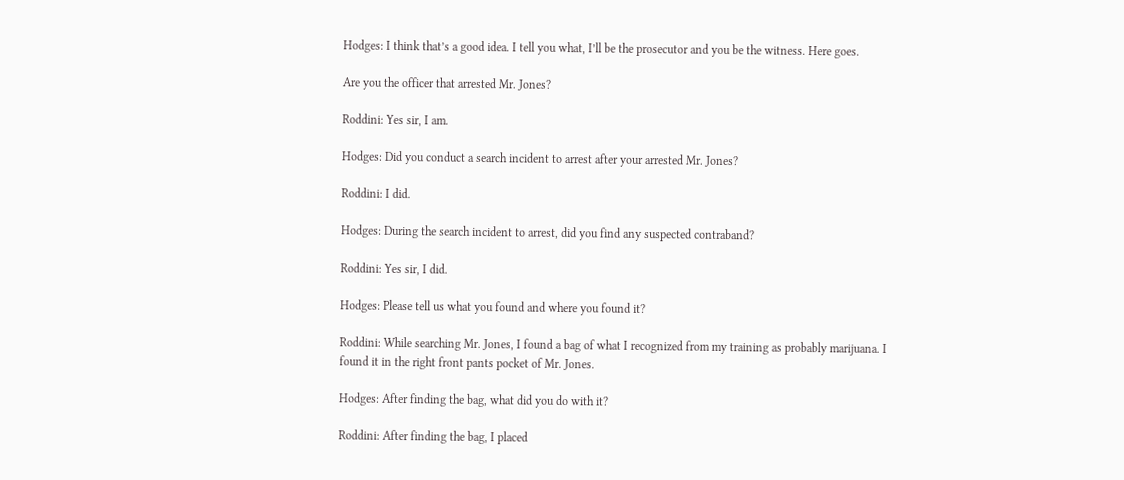Hodges: I think that’s a good idea. I tell you what, I’ll be the prosecutor and you be the witness. Here goes.

Are you the officer that arrested Mr. Jones?

Roddini: Yes sir, I am.

Hodges: Did you conduct a search incident to arrest after your arrested Mr. Jones?

Roddini: I did.

Hodges: During the search incident to arrest, did you find any suspected contraband?

Roddini: Yes sir, I did.

Hodges: Please tell us what you found and where you found it?

Roddini: While searching Mr. Jones, I found a bag of what I recognized from my training as probably marijuana. I found it in the right front pants pocket of Mr. Jones.

Hodges: After finding the bag, what did you do with it?

Roddini: After finding the bag, I placed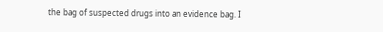the bag of suspected drugs into an evidence bag. I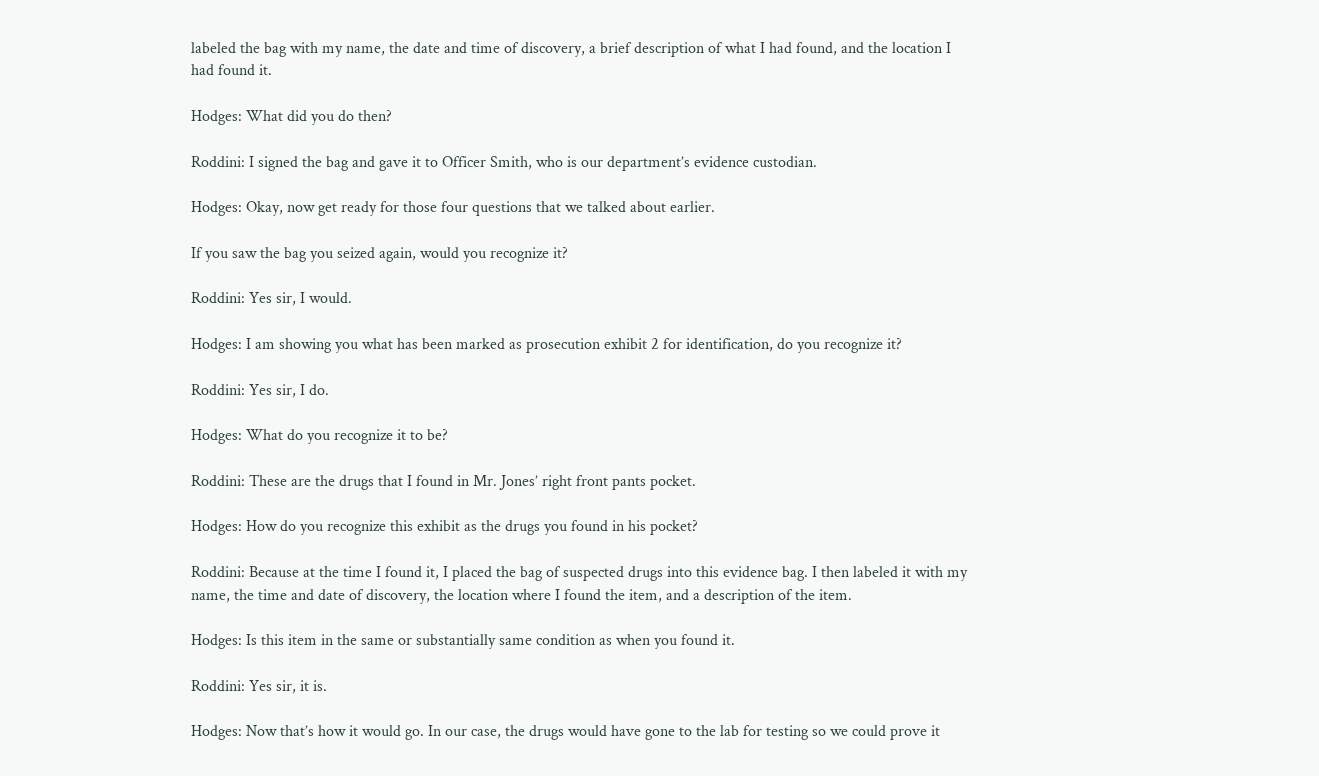labeled the bag with my name, the date and time of discovery, a brief description of what I had found, and the location I had found it.

Hodges: What did you do then?

Roddini: I signed the bag and gave it to Officer Smith, who is our department’s evidence custodian.

Hodges: Okay, now get ready for those four questions that we talked about earlier.

If you saw the bag you seized again, would you recognize it?

Roddini: Yes sir, I would.

Hodges: I am showing you what has been marked as prosecution exhibit 2 for identification, do you recognize it?

Roddini: Yes sir, I do.

Hodges: What do you recognize it to be?

Roddini: These are the drugs that I found in Mr. Jones’ right front pants pocket.

Hodges: How do you recognize this exhibit as the drugs you found in his pocket?

Roddini: Because at the time I found it, I placed the bag of suspected drugs into this evidence bag. I then labeled it with my name, the time and date of discovery, the location where I found the item, and a description of the item.

Hodges: Is this item in the same or substantially same condition as when you found it.

Roddini: Yes sir, it is.

Hodges: Now that’s how it would go. In our case, the drugs would have gone to the lab for testing so we could prove it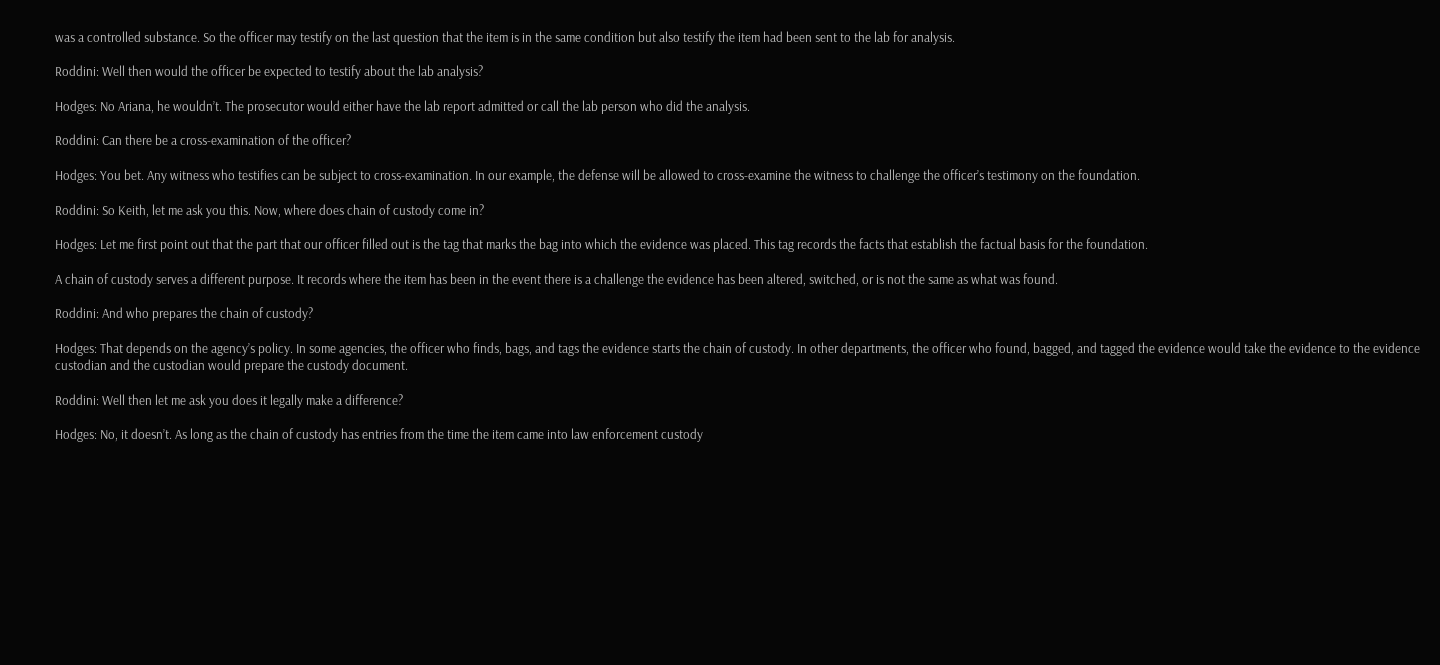was a controlled substance. So the officer may testify on the last question that the item is in the same condition but also testify the item had been sent to the lab for analysis.

Roddini: Well then would the officer be expected to testify about the lab analysis?

Hodges: No Ariana, he wouldn’t. The prosecutor would either have the lab report admitted or call the lab person who did the analysis.

Roddini: Can there be a cross-examination of the officer?

Hodges: You bet. Any witness who testifies can be subject to cross-examination. In our example, the defense will be allowed to cross-examine the witness to challenge the officer’s testimony on the foundation.

Roddini: So Keith, let me ask you this. Now, where does chain of custody come in?

Hodges: Let me first point out that the part that our officer filled out is the tag that marks the bag into which the evidence was placed. This tag records the facts that establish the factual basis for the foundation.

A chain of custody serves a different purpose. It records where the item has been in the event there is a challenge the evidence has been altered, switched, or is not the same as what was found.

Roddini: And who prepares the chain of custody?

Hodges: That depends on the agency’s policy. In some agencies, the officer who finds, bags, and tags the evidence starts the chain of custody. In other departments, the officer who found, bagged, and tagged the evidence would take the evidence to the evidence custodian and the custodian would prepare the custody document.

Roddini: Well then let me ask you does it legally make a difference?

Hodges: No, it doesn’t. As long as the chain of custody has entries from the time the item came into law enforcement custody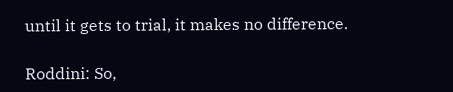until it gets to trial, it makes no difference.

Roddini: So,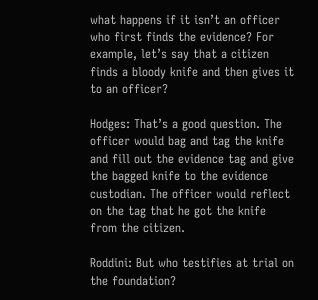what happens if it isn’t an officer who first finds the evidence? For example, let’s say that a citizen finds a bloody knife and then gives it to an officer?

Hodges: That’s a good question. The officer would bag and tag the knife and fill out the evidence tag and give the bagged knife to the evidence custodian. The officer would reflect on the tag that he got the knife from the citizen.

Roddini: But who testifies at trial on the foundation?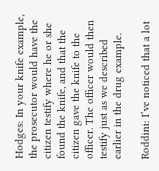Hodges: In your knife example, the prosecutor would have the citizen testify where he or she found the knife, and that the citizen gave the knife to the officer. The officer would then testify just as we described earlier in the drug example.

Roddini: I’ve noticed that a lot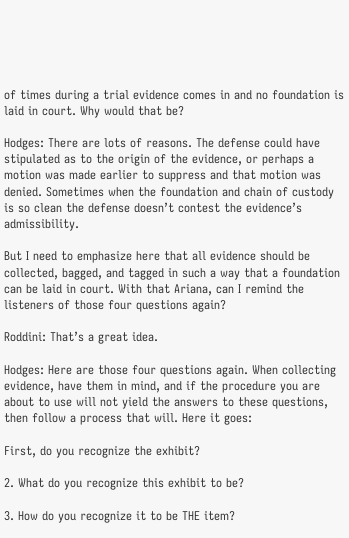of times during a trial evidence comes in and no foundation is laid in court. Why would that be?

Hodges: There are lots of reasons. The defense could have stipulated as to the origin of the evidence, or perhaps a motion was made earlier to suppress and that motion was denied. Sometimes when the foundation and chain of custody is so clean the defense doesn’t contest the evidence’s admissibility.

But I need to emphasize here that all evidence should be collected, bagged, and tagged in such a way that a foundation can be laid in court. With that Ariana, can I remind the listeners of those four questions again?

Roddini: That’s a great idea.

Hodges: Here are those four questions again. When collecting evidence, have them in mind, and if the procedure you are about to use will not yield the answers to these questions, then follow a process that will. Here it goes:

First, do you recognize the exhibit?

2. What do you recognize this exhibit to be?

3. How do you recognize it to be THE item?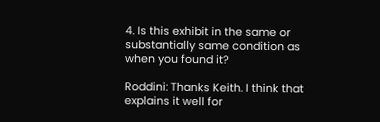4. Is this exhibit in the same or substantially same condition as when you found it?

Roddini: Thanks Keith. I think that explains it well for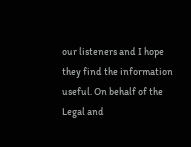our listeners and I hope they find the information useful. On behalf of the Legal and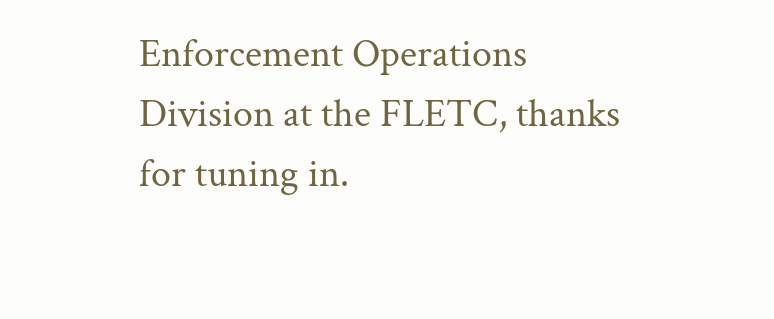Enforcement Operations Division at the FLETC, thanks for tuning in.